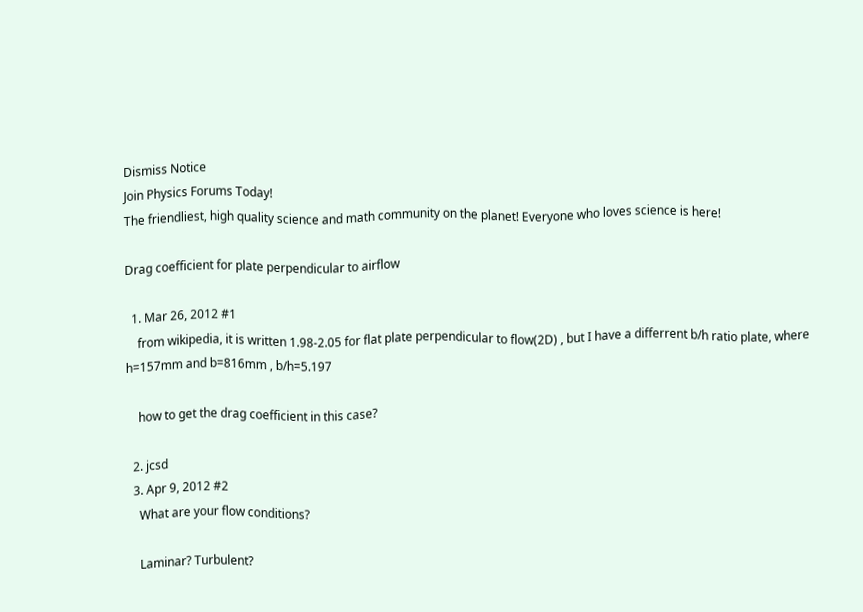Dismiss Notice
Join Physics Forums Today!
The friendliest, high quality science and math community on the planet! Everyone who loves science is here!

Drag coefficient for plate perpendicular to airflow

  1. Mar 26, 2012 #1
    from wikipedia, it is written 1.98-2.05 for flat plate perpendicular to flow(2D) , but I have a differrent b/h ratio plate, where h=157mm and b=816mm , b/h=5.197

    how to get the drag coefficient in this case?

  2. jcsd
  3. Apr 9, 2012 #2
    What are your flow conditions?

    Laminar? Turbulent?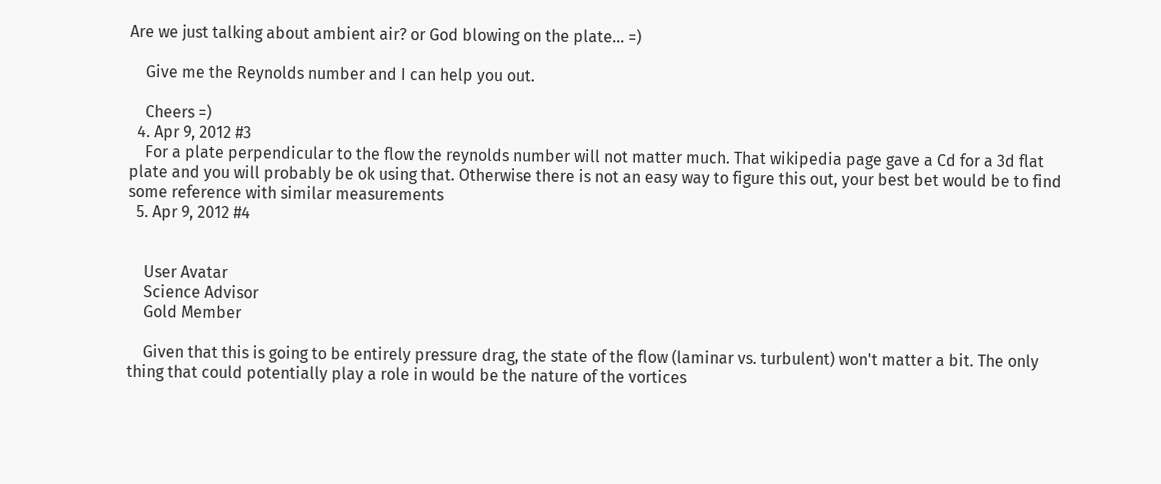Are we just talking about ambient air? or God blowing on the plate... =)

    Give me the Reynolds number and I can help you out.

    Cheers =)
  4. Apr 9, 2012 #3
    For a plate perpendicular to the flow the reynolds number will not matter much. That wikipedia page gave a Cd for a 3d flat plate and you will probably be ok using that. Otherwise there is not an easy way to figure this out, your best bet would be to find some reference with similar measurements
  5. Apr 9, 2012 #4


    User Avatar
    Science Advisor
    Gold Member

    Given that this is going to be entirely pressure drag, the state of the flow (laminar vs. turbulent) won't matter a bit. The only thing that could potentially play a role in would be the nature of the vortices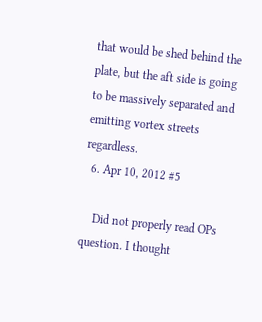that would be shed behind the plate, but the aft side is going to be massively separated and emitting vortex streets regardless.
  6. Apr 10, 2012 #5

    Did not properly read OPs question. I thought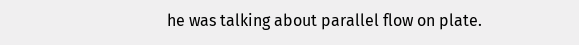he was talking about parallel flow on plate.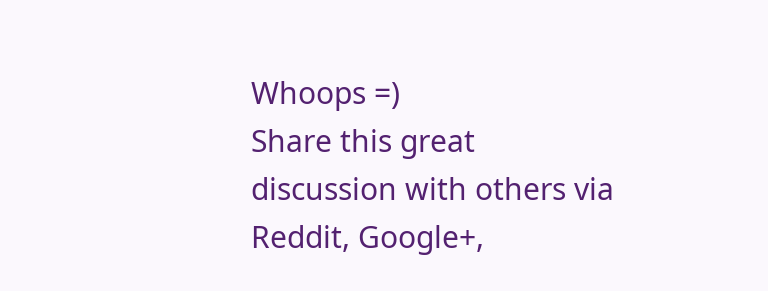Whoops =)
Share this great discussion with others via Reddit, Google+,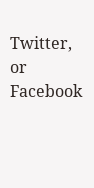Twitter, or Facebook